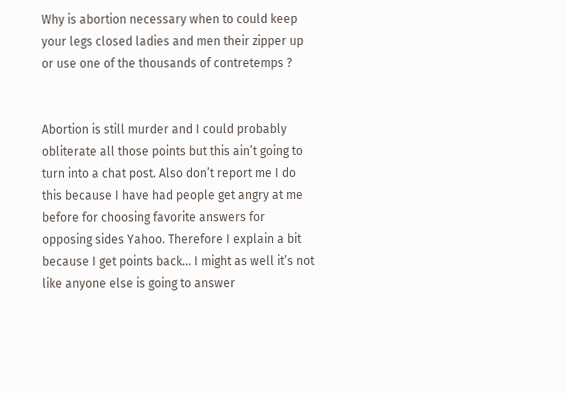Why is abortion necessary when to could keep your legs closed ladies and men their zipper up or use one of the thousands of contretemps ?


Abortion is still murder and I could probably obliterate all those points but this ain’t going to turn into a chat post. Also don’t report me I do this because I have had people get angry at me before for choosing favorite answers for opposing sides Yahoo. Therefore I explain a bit because I get points back... I might as well it’s not like anyone else is going to answer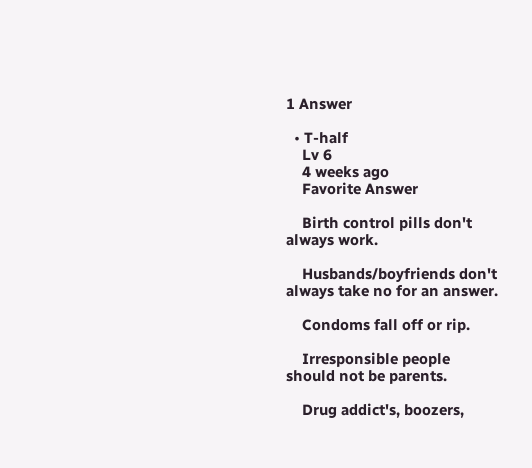1 Answer

  • T-half
    Lv 6
    4 weeks ago
    Favorite Answer

    Birth control pills don't always work.

    Husbands/boyfriends don't always take no for an answer.

    Condoms fall off or rip.

    Irresponsible people should not be parents.

    Drug addict's, boozers,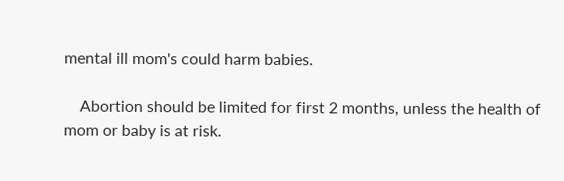mental ill mom's could harm babies.

    Abortion should be limited for first 2 months, unless the health of mom or baby is at risk.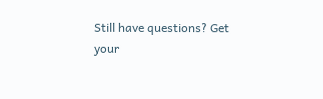Still have questions? Get your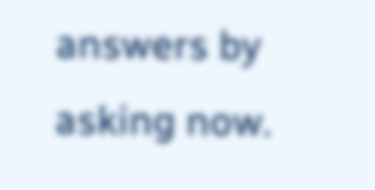answers by asking now.